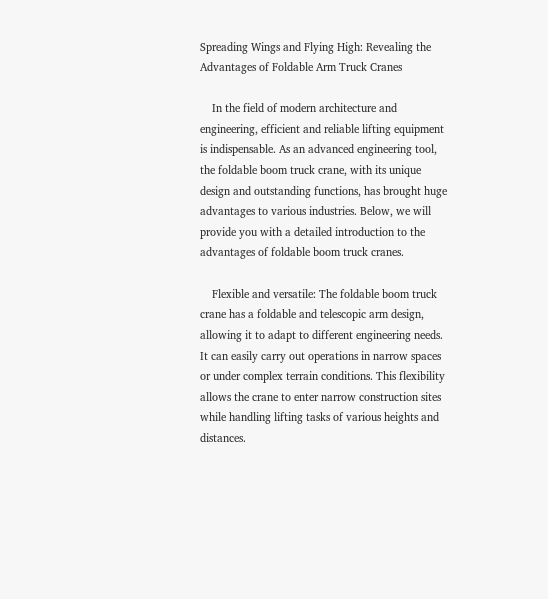Spreading Wings and Flying High: Revealing the Advantages of Foldable Arm Truck Cranes

    In the field of modern architecture and engineering, efficient and reliable lifting equipment is indispensable. As an advanced engineering tool, the foldable boom truck crane, with its unique design and outstanding functions, has brought huge advantages to various industries. Below, we will provide you with a detailed introduction to the advantages of foldable boom truck cranes.

    Flexible and versatile: The foldable boom truck crane has a foldable and telescopic arm design, allowing it to adapt to different engineering needs. It can easily carry out operations in narrow spaces or under complex terrain conditions. This flexibility allows the crane to enter narrow construction sites while handling lifting tasks of various heights and distances.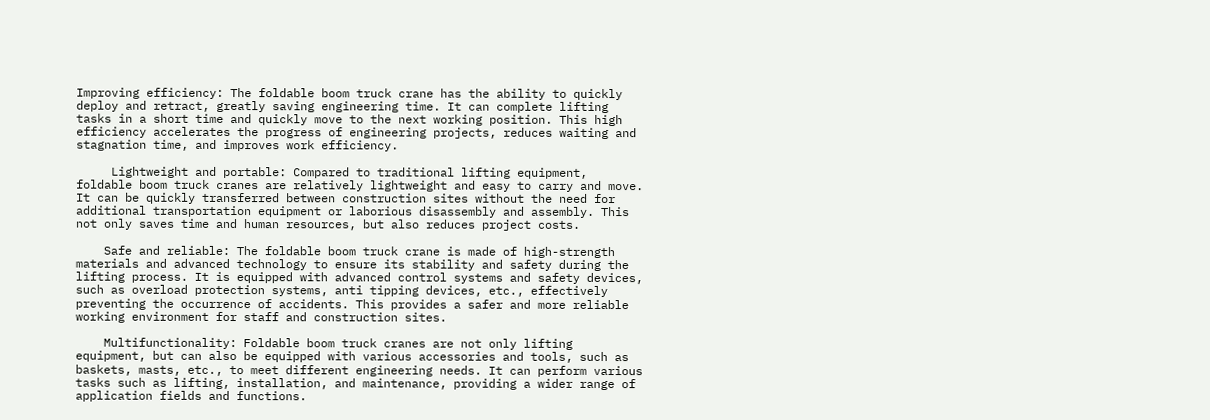Improving efficiency: The foldable boom truck crane has the ability to quickly deploy and retract, greatly saving engineering time. It can complete lifting tasks in a short time and quickly move to the next working position. This high efficiency accelerates the progress of engineering projects, reduces waiting and stagnation time, and improves work efficiency.

     Lightweight and portable: Compared to traditional lifting equipment, foldable boom truck cranes are relatively lightweight and easy to carry and move. It can be quickly transferred between construction sites without the need for additional transportation equipment or laborious disassembly and assembly. This not only saves time and human resources, but also reduces project costs.

    Safe and reliable: The foldable boom truck crane is made of high-strength materials and advanced technology to ensure its stability and safety during the lifting process. It is equipped with advanced control systems and safety devices, such as overload protection systems, anti tipping devices, etc., effectively preventing the occurrence of accidents. This provides a safer and more reliable working environment for staff and construction sites.

    Multifunctionality: Foldable boom truck cranes are not only lifting equipment, but can also be equipped with various accessories and tools, such as baskets, masts, etc., to meet different engineering needs. It can perform various tasks such as lifting, installation, and maintenance, providing a wider range of application fields and functions.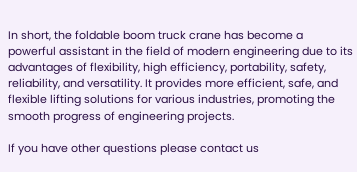In short, the foldable boom truck crane has become a powerful assistant in the field of modern engineering due to its advantages of flexibility, high efficiency, portability, safety, reliability, and versatility. It provides more efficient, safe, and flexible lifting solutions for various industries, promoting the smooth progress of engineering projects.

If you have other questions please contact us